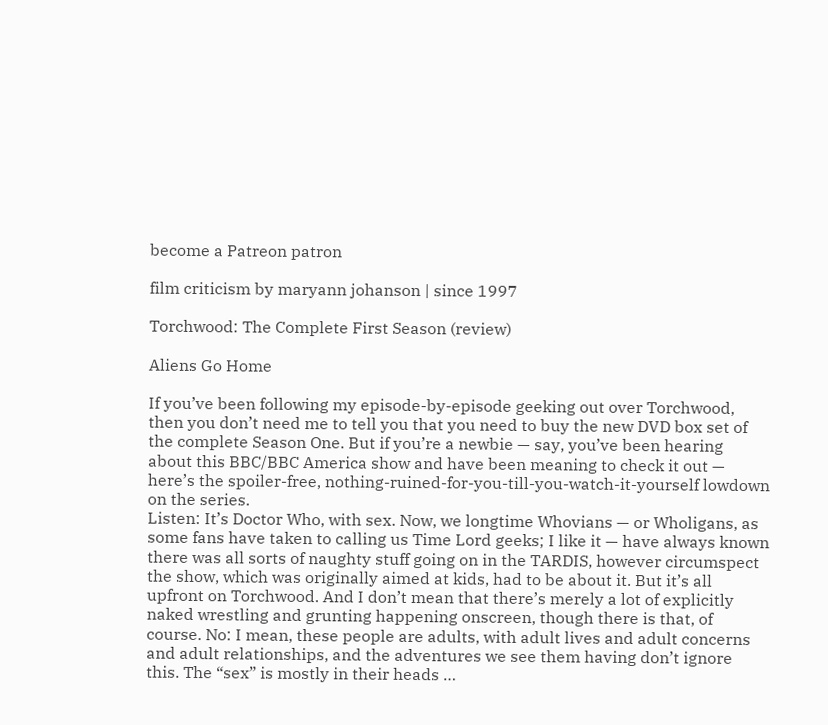become a Patreon patron

film criticism by maryann johanson | since 1997

Torchwood: The Complete First Season (review)

Aliens Go Home

If you’ve been following my episode-by-episode geeking out over Torchwood, then you don’t need me to tell you that you need to buy the new DVD box set of the complete Season One. But if you’re a newbie — say, you’ve been hearing about this BBC/BBC America show and have been meaning to check it out — here’s the spoiler-free, nothing-ruined-for-you-till-you-watch-it-yourself lowdown on the series.
Listen: It’s Doctor Who, with sex. Now, we longtime Whovians — or Wholigans, as some fans have taken to calling us Time Lord geeks; I like it — have always known there was all sorts of naughty stuff going on in the TARDIS, however circumspect the show, which was originally aimed at kids, had to be about it. But it’s all upfront on Torchwood. And I don’t mean that there’s merely a lot of explicitly naked wrestling and grunting happening onscreen, though there is that, of course. No: I mean, these people are adults, with adult lives and adult concerns and adult relationships, and the adventures we see them having don’t ignore this. The “sex” is mostly in their heads …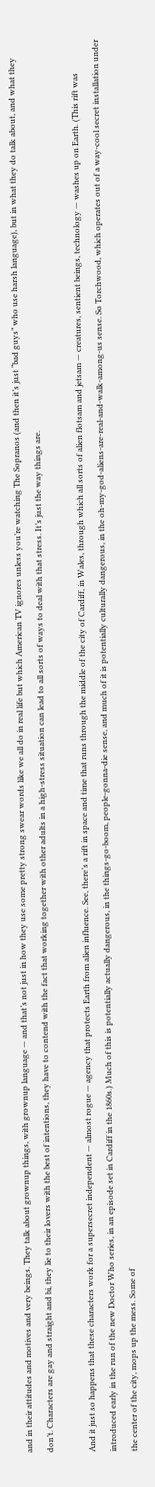and in their attitudes and motives and very beings. They talk about grownup things, with grownup language — and that’s not just in how they use some pretty strong swear words like we all do in real life but which American TV ignores unless you’re watching The Sopranos (and then it’s just “bad guys” who use harsh language), but in what they do talk about, and what they don’t. Characters are gay and straight and bi, they lie to their lovers with the best of intentions, they have to contend with the fact that working together with other adults in a high-stress situation can lead to all sorts of ways to deal with that stress. It’s just the way things are.

And it just so happens that these characters work for a supersecret independent — almost rogue — agency that protects Earth from alien influence. See, there’s a rift in space and time that runs through the middle of the city of Cardiff, in Wales, through which all sorts of alien flotsam and jetsam — creatures, sentient beings, technology — washes up on Earth. (This rift was introduced early in the run of the new Doctor Who series, in an episode set in Cardiff in the 1860s.) Much of this is potentially actually dangerous, in the things-go-boom, people-gonna-die sense, and much of it is potentially culturally dangerous, in the oh-my-god-aliens-are-real-and-walk-among-us sense. So Torchwood, which operates out of a way-cool secret installation under the center of the city, mops up the mess. Some of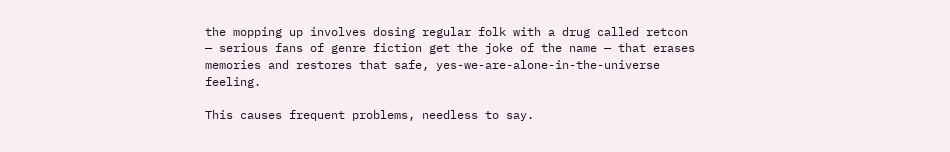the mopping up involves dosing regular folk with a drug called retcon — serious fans of genre fiction get the joke of the name — that erases memories and restores that safe, yes-we-are-alone-in-the-universe feeling.

This causes frequent problems, needless to say.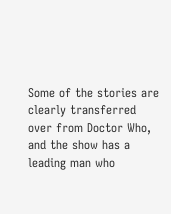Some of the stories are clearly transferred over from Doctor Who, and the show has a leading man who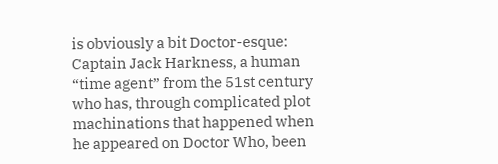is obviously a bit Doctor-esque: Captain Jack Harkness, a human “time agent” from the 51st century who has, through complicated plot machinations that happened when he appeared on Doctor Who, been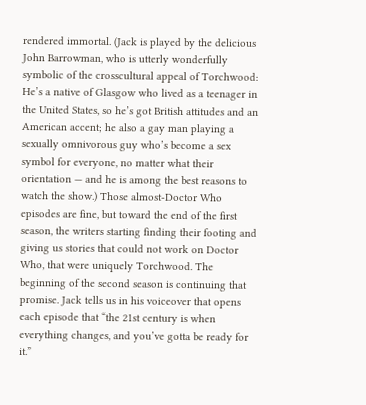rendered immortal. (Jack is played by the delicious John Barrowman, who is utterly wonderfully symbolic of the crosscultural appeal of Torchwood: He’s a native of Glasgow who lived as a teenager in the United States, so he’s got British attitudes and an American accent; he also a gay man playing a sexually omnivorous guy who’s become a sex symbol for everyone, no matter what their orientation — and he is among the best reasons to watch the show.) Those almost-Doctor Who episodes are fine, but toward the end of the first season, the writers starting finding their footing and giving us stories that could not work on Doctor Who, that were uniquely Torchwood. The beginning of the second season is continuing that promise. Jack tells us in his voiceover that opens each episode that “the 21st century is when everything changes, and you’ve gotta be ready for it.”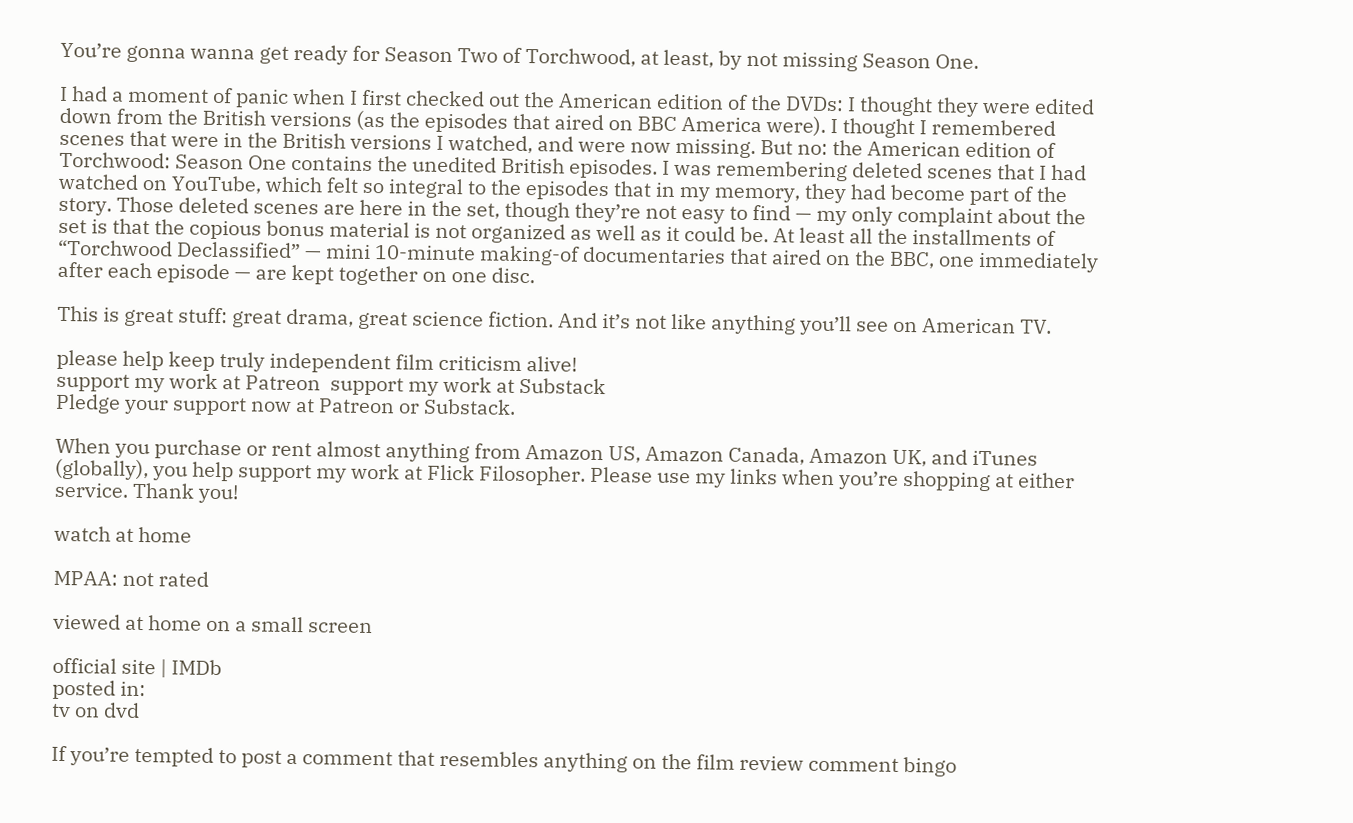You’re gonna wanna get ready for Season Two of Torchwood, at least, by not missing Season One.

I had a moment of panic when I first checked out the American edition of the DVDs: I thought they were edited down from the British versions (as the episodes that aired on BBC America were). I thought I remembered scenes that were in the British versions I watched, and were now missing. But no: the American edition of Torchwood: Season One contains the unedited British episodes. I was remembering deleted scenes that I had watched on YouTube, which felt so integral to the episodes that in my memory, they had become part of the story. Those deleted scenes are here in the set, though they’re not easy to find — my only complaint about the set is that the copious bonus material is not organized as well as it could be. At least all the installments of “Torchwood Declassified” — mini 10-minute making-of documentaries that aired on the BBC, one immediately after each episode — are kept together on one disc.

This is great stuff: great drama, great science fiction. And it’s not like anything you’ll see on American TV.

please help keep truly independent film criticism alive!
support my work at Patreon  support my work at Substack
Pledge your support now at Patreon or Substack.

When you purchase or rent almost anything from Amazon US, Amazon Canada, Amazon UK, and iTunes (globally), you help support my work at Flick Filosopher. Please use my links when you’re shopping at either service. Thank you!

watch at home

MPAA: not rated

viewed at home on a small screen

official site | IMDb
posted in:
tv on dvd

If you’re tempted to post a comment that resembles anything on the film review comment bingo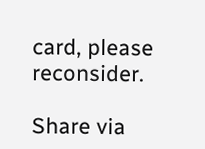card, please reconsider.

Share via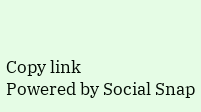Copy link
Powered by Social Snap